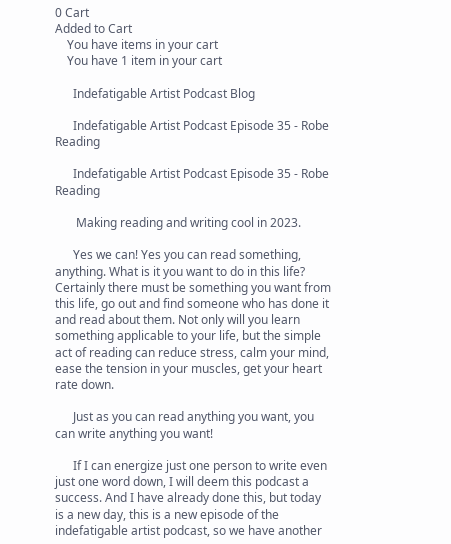0 Cart
Added to Cart
    You have items in your cart
    You have 1 item in your cart

      Indefatigable Artist Podcast Blog

      Indefatigable Artist Podcast Episode 35 - Robe Reading

      Indefatigable Artist Podcast Episode 35 - Robe Reading

       Making reading and writing cool in 2023.

      Yes we can! Yes you can read something, anything. What is it you want to do in this life? Certainly there must be something you want from this life, go out and find someone who has done it and read about them. Not only will you learn something applicable to your life, but the simple act of reading can reduce stress, calm your mind, ease the tension in your muscles, get your heart rate down.

      Just as you can read anything you want, you can write anything you want!

      If I can energize just one person to write even just one word down, I will deem this podcast a success. And I have already done this, but today is a new day, this is a new episode of the indefatigable artist podcast, so we have another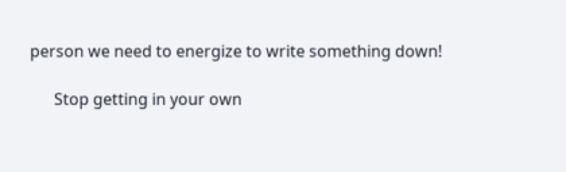person we need to energize to write something down!

      Stop getting in your own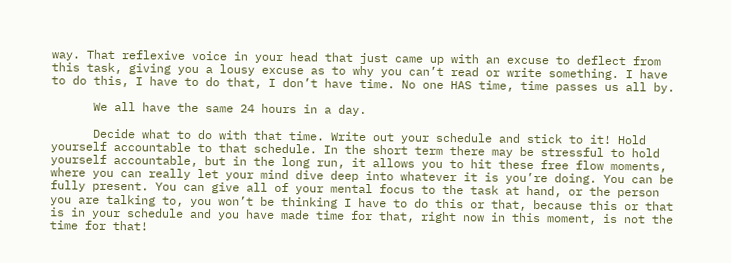way. That reflexive voice in your head that just came up with an excuse to deflect from this task, giving you a lousy excuse as to why you can’t read or write something. I have to do this, I have to do that, I don’t have time. No one HAS time, time passes us all by.

      We all have the same 24 hours in a day.

      Decide what to do with that time. Write out your schedule and stick to it! Hold yourself accountable to that schedule. In the short term there may be stressful to hold yourself accountable, but in the long run, it allows you to hit these free flow moments, where you can really let your mind dive deep into whatever it is you’re doing. You can be fully present. You can give all of your mental focus to the task at hand, or the person you are talking to, you won’t be thinking I have to do this or that, because this or that is in your schedule and you have made time for that, right now in this moment, is not the time for that!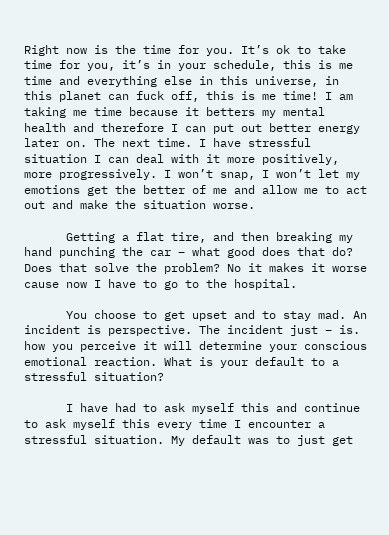Right now is the time for you. It’s ok to take time for you, it’s in your schedule, this is me time and everything else in this universe, in this planet can fuck off, this is me time! I am taking me time because it betters my mental health and therefore I can put out better energy later on. The next time. I have stressful situation I can deal with it more positively, more progressively. I won’t snap, I won’t let my emotions get the better of me and allow me to act out and make the situation worse.

      Getting a flat tire, and then breaking my hand punching the car – what good does that do? Does that solve the problem? No it makes it worse cause now I have to go to the hospital.

      You choose to get upset and to stay mad. An incident is perspective. The incident just – is. how you perceive it will determine your conscious emotional reaction. What is your default to a stressful situation?

      I have had to ask myself this and continue to ask myself this every time I encounter a stressful situation. My default was to just get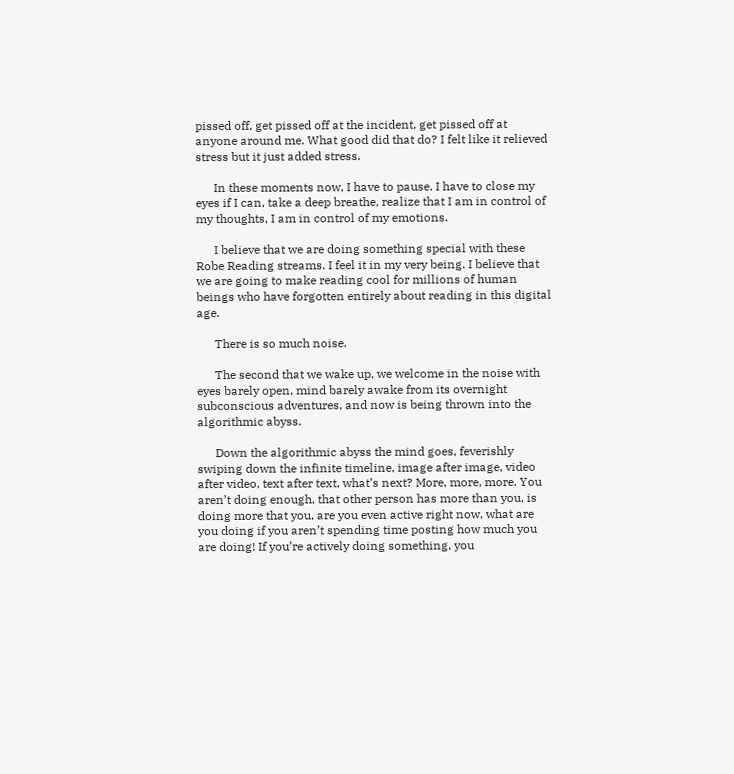pissed off, get pissed off at the incident, get pissed off at anyone around me. What good did that do? I felt like it relieved stress but it just added stress.

      In these moments now, I have to pause. I have to close my eyes if I can, take a deep breathe, realize that I am in control of my thoughts, I am in control of my emotions.

      I believe that we are doing something special with these Robe Reading streams. I feel it in my very being. I believe that we are going to make reading cool for millions of human beings who have forgotten entirely about reading in this digital age.

      There is so much noise.

      The second that we wake up, we welcome in the noise with eyes barely open, mind barely awake from its overnight subconscious adventures, and now is being thrown into the algorithmic abyss.

      Down the algorithmic abyss the mind goes, feverishly swiping down the infinite timeline, image after image, video after video, text after text, what’s next? More, more, more. You aren’t doing enough, that other person has more than you, is doing more that you, are you even active right now, what are you doing if you aren’t spending time posting how much you are doing! If you’re actively doing something, you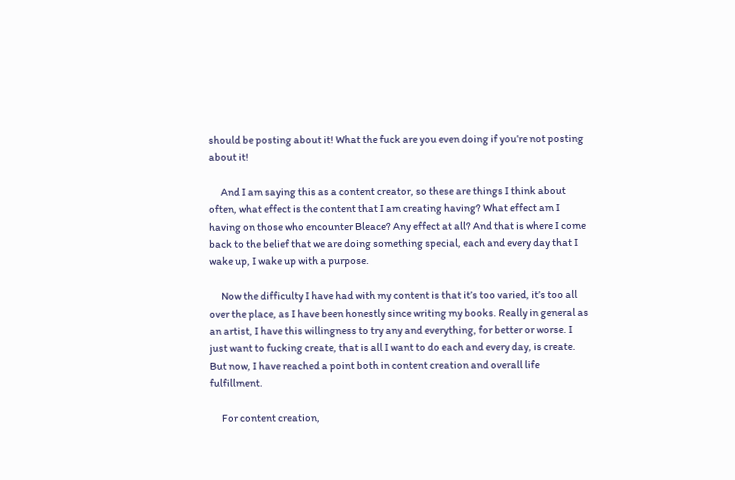should be posting about it! What the fuck are you even doing if you’re not posting about it!

      And I am saying this as a content creator, so these are things I think about often, what effect is the content that I am creating having? What effect am I having on those who encounter Bleace? Any effect at all? And that is where I come back to the belief that we are doing something special, each and every day that I wake up, I wake up with a purpose.

      Now the difficulty I have had with my content is that it’s too varied, it’s too all over the place, as I have been honestly since writing my books. Really in general as an artist, I have this willingness to try any and everything, for better or worse. I just want to fucking create, that is all I want to do each and every day, is create. But now, I have reached a point both in content creation and overall life fulfillment.

      For content creation,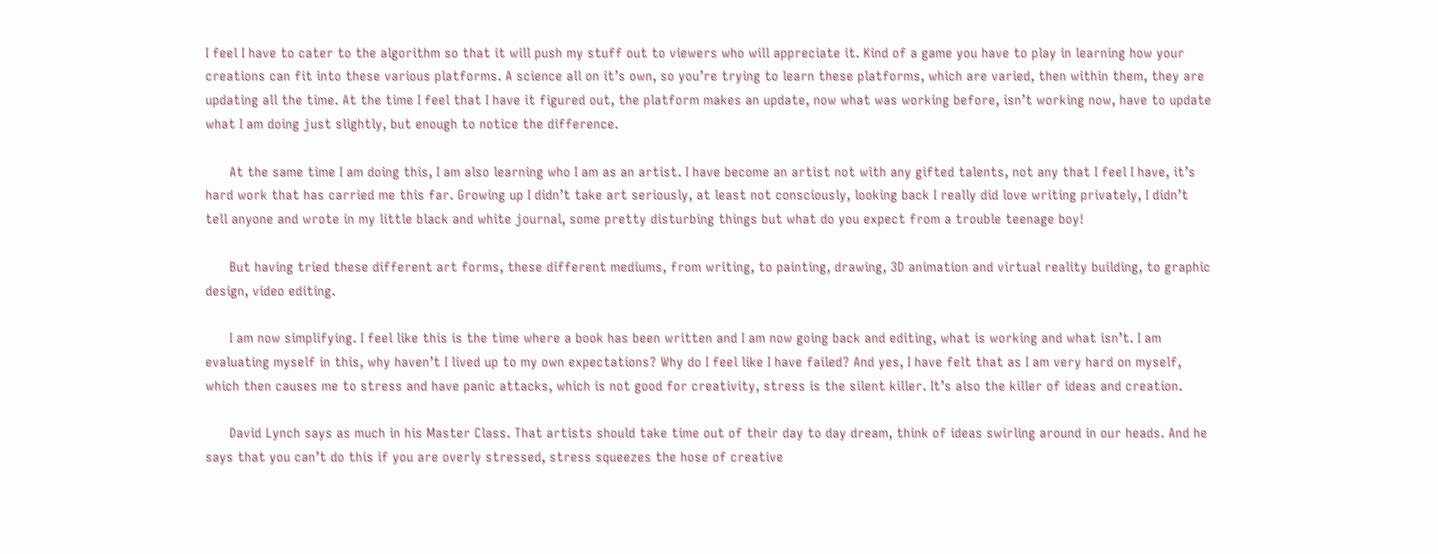I feel I have to cater to the algorithm so that it will push my stuff out to viewers who will appreciate it. Kind of a game you have to play in learning how your creations can fit into these various platforms. A science all on it’s own, so you’re trying to learn these platforms, which are varied, then within them, they are updating all the time. At the time I feel that I have it figured out, the platform makes an update, now what was working before, isn’t working now, have to update what I am doing just slightly, but enough to notice the difference.

      At the same time I am doing this, I am also learning who I am as an artist. I have become an artist not with any gifted talents, not any that I feel I have, it’s hard work that has carried me this far. Growing up I didn’t take art seriously, at least not consciously, looking back I really did love writing privately, I didn’t tell anyone and wrote in my little black and white journal, some pretty disturbing things but what do you expect from a trouble teenage boy!

      But having tried these different art forms, these different mediums, from writing, to painting, drawing, 3D animation and virtual reality building, to graphic design, video editing.

      I am now simplifying. I feel like this is the time where a book has been written and I am now going back and editing, what is working and what isn’t. I am evaluating myself in this, why haven’t I lived up to my own expectations? Why do I feel like I have failed? And yes, I have felt that as I am very hard on myself, which then causes me to stress and have panic attacks, which is not good for creativity, stress is the silent killer. It’s also the killer of ideas and creation.

      David Lynch says as much in his Master Class. That artists should take time out of their day to day dream, think of ideas swirling around in our heads. And he says that you can’t do this if you are overly stressed, stress squeezes the hose of creative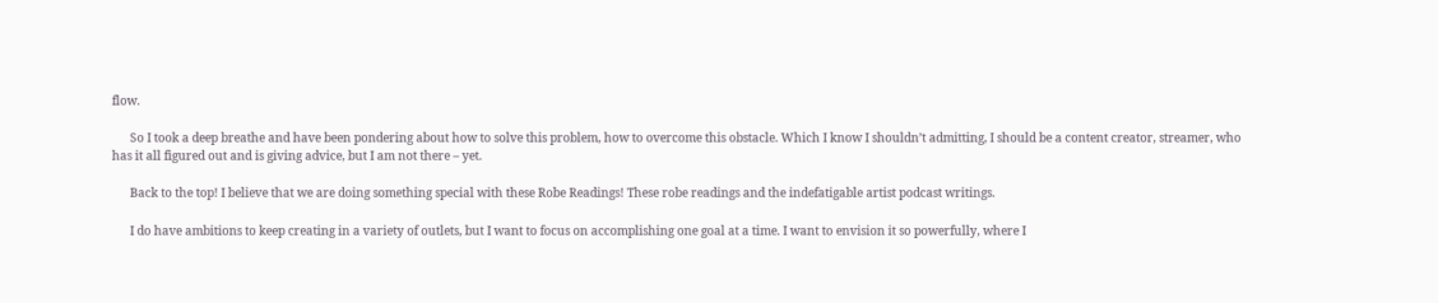flow.

      So I took a deep breathe and have been pondering about how to solve this problem, how to overcome this obstacle. Which I know I shouldn’t admitting, I should be a content creator, streamer, who has it all figured out and is giving advice, but I am not there – yet.

      Back to the top! I believe that we are doing something special with these Robe Readings! These robe readings and the indefatigable artist podcast writings.

      I do have ambitions to keep creating in a variety of outlets, but I want to focus on accomplishing one goal at a time. I want to envision it so powerfully, where I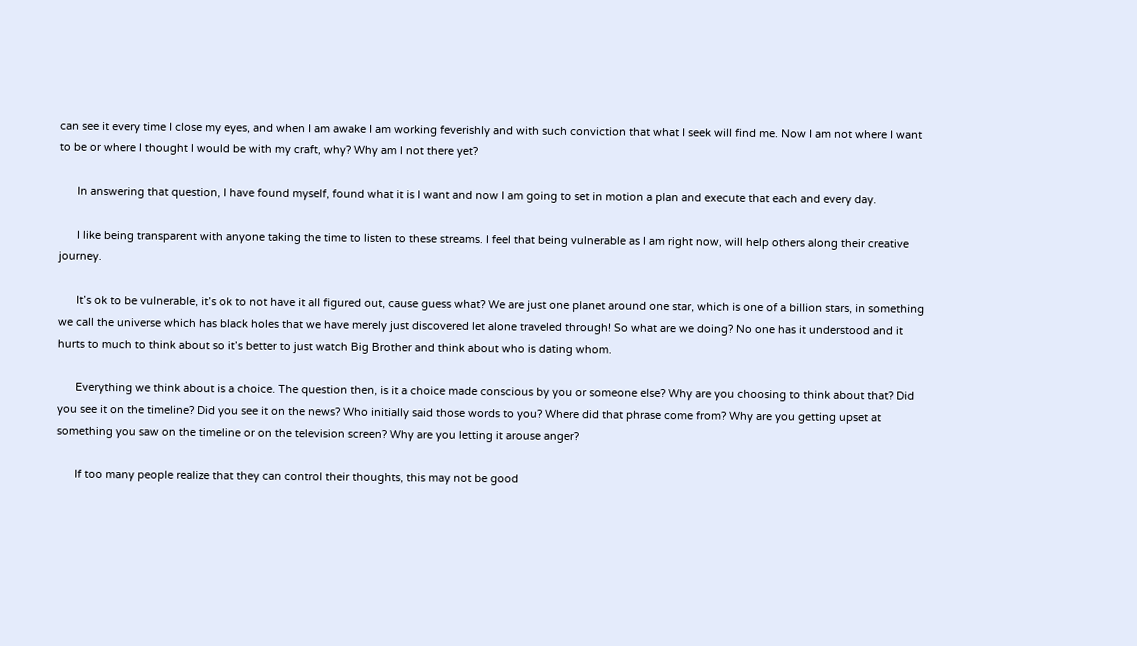can see it every time I close my eyes, and when I am awake I am working feverishly and with such conviction that what I seek will find me. Now I am not where I want to be or where I thought I would be with my craft, why? Why am I not there yet?

      In answering that question, I have found myself, found what it is I want and now I am going to set in motion a plan and execute that each and every day.

      I like being transparent with anyone taking the time to listen to these streams. I feel that being vulnerable as I am right now, will help others along their creative journey.

      It’s ok to be vulnerable, it’s ok to not have it all figured out, cause guess what? We are just one planet around one star, which is one of a billion stars, in something we call the universe which has black holes that we have merely just discovered let alone traveled through! So what are we doing? No one has it understood and it hurts to much to think about so it’s better to just watch Big Brother and think about who is dating whom.

      Everything we think about is a choice. The question then, is it a choice made conscious by you or someone else? Why are you choosing to think about that? Did you see it on the timeline? Did you see it on the news? Who initially said those words to you? Where did that phrase come from? Why are you getting upset at something you saw on the timeline or on the television screen? Why are you letting it arouse anger?

      If too many people realize that they can control their thoughts, this may not be good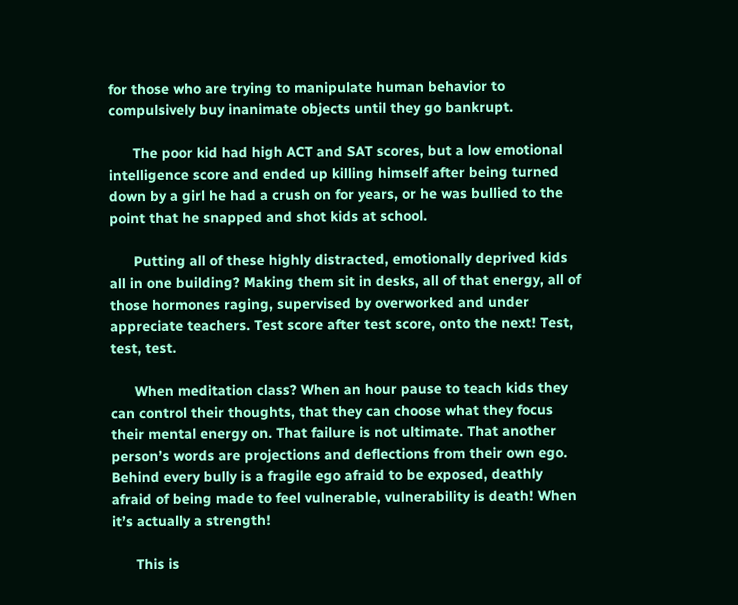for those who are trying to manipulate human behavior to compulsively buy inanimate objects until they go bankrupt.

      The poor kid had high ACT and SAT scores, but a low emotional intelligence score and ended up killing himself after being turned down by a girl he had a crush on for years, or he was bullied to the point that he snapped and shot kids at school.

      Putting all of these highly distracted, emotionally deprived kids all in one building? Making them sit in desks, all of that energy, all of those hormones raging, supervised by overworked and under appreciate teachers. Test score after test score, onto the next! Test, test, test.

      When meditation class? When an hour pause to teach kids they can control their thoughts, that they can choose what they focus their mental energy on. That failure is not ultimate. That another person’s words are projections and deflections from their own ego. Behind every bully is a fragile ego afraid to be exposed, deathly afraid of being made to feel vulnerable, vulnerability is death! When it’s actually a strength!

      This is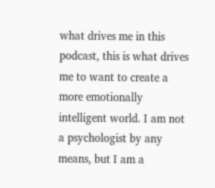what drives me in this podcast, this is what drives me to want to create a more emotionally intelligent world. I am not a psychologist by any means, but I am a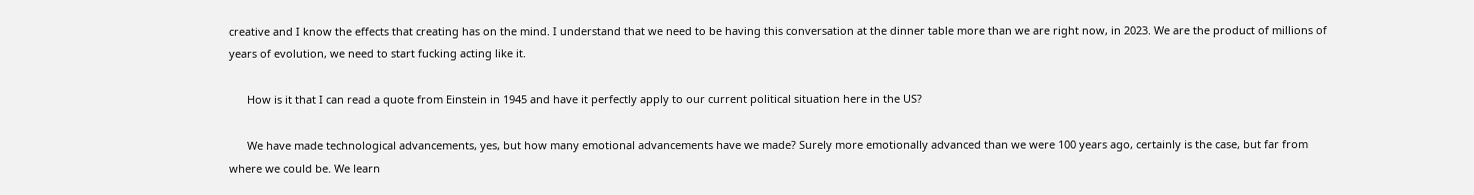creative and I know the effects that creating has on the mind. I understand that we need to be having this conversation at the dinner table more than we are right now, in 2023. We are the product of millions of years of evolution, we need to start fucking acting like it.

      How is it that I can read a quote from Einstein in 1945 and have it perfectly apply to our current political situation here in the US?

      We have made technological advancements, yes, but how many emotional advancements have we made? Surely more emotionally advanced than we were 100 years ago, certainly is the case, but far from where we could be. We learn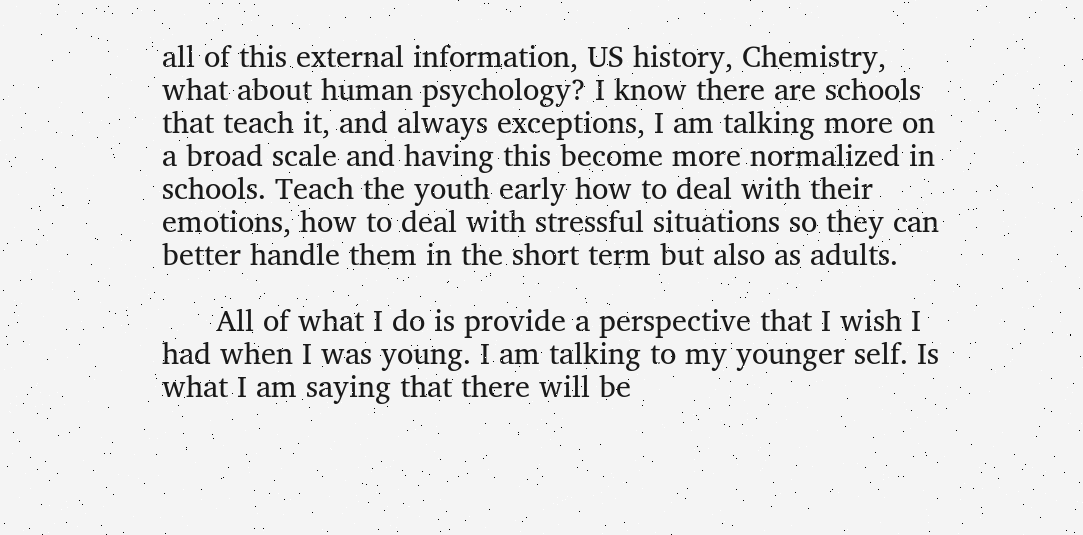all of this external information, US history, Chemistry, what about human psychology? I know there are schools that teach it, and always exceptions, I am talking more on a broad scale and having this become more normalized in schools. Teach the youth early how to deal with their emotions, how to deal with stressful situations so they can better handle them in the short term but also as adults.

      All of what I do is provide a perspective that I wish I had when I was young. I am talking to my younger self. Is what I am saying that there will be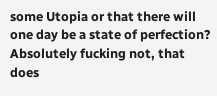some Utopia or that there will one day be a state of perfection? Absolutely fucking not, that does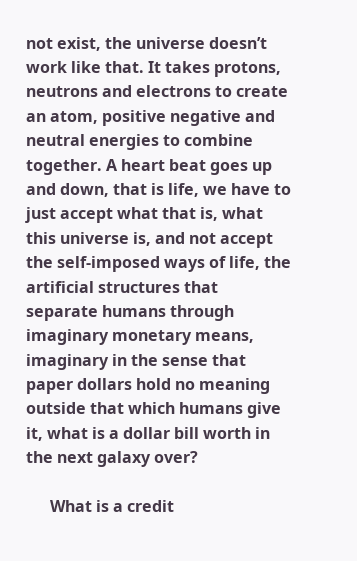not exist, the universe doesn’t work like that. It takes protons, neutrons and electrons to create an atom, positive negative and neutral energies to combine together. A heart beat goes up and down, that is life, we have to just accept what that is, what this universe is, and not accept the self-imposed ways of life, the artificial structures that separate humans through imaginary monetary means, imaginary in the sense that paper dollars hold no meaning outside that which humans give it, what is a dollar bill worth in the next galaxy over?

      What is a credit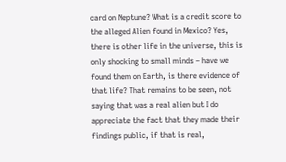card on Neptune? What is a credit score to the alleged Alien found in Mexico? Yes, there is other life in the universe, this is only shocking to small minds – have we found them on Earth, is there evidence of that life? That remains to be seen, not saying that was a real alien but I do appreciate the fact that they made their findings public, if that is real,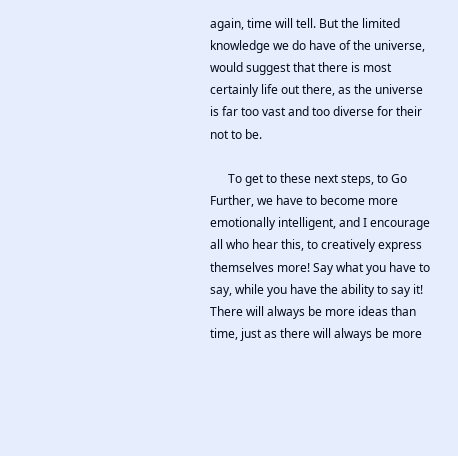again, time will tell. But the limited knowledge we do have of the universe, would suggest that there is most certainly life out there, as the universe is far too vast and too diverse for their not to be.

      To get to these next steps, to Go Further, we have to become more emotionally intelligent, and I encourage all who hear this, to creatively express themselves more! Say what you have to say, while you have the ability to say it! There will always be more ideas than time, just as there will always be more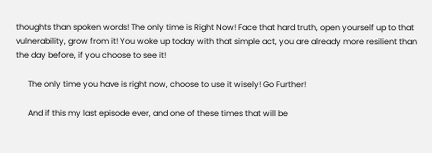thoughts than spoken words! The only time is Right Now! Face that hard truth, open yourself up to that vulnerability, grow from it! You woke up today with that simple act, you are already more resilient than the day before, if you choose to see it!

      The only time you have is right now, choose to use it wisely! Go Further!

      And if this my last episode ever, and one of these times that will be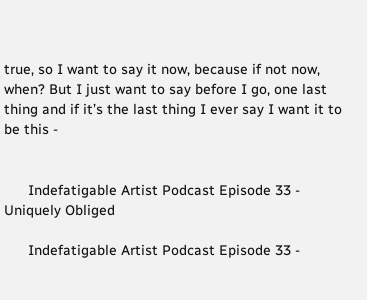true, so I want to say it now, because if not now, when? But I just want to say before I go, one last thing and if it’s the last thing I ever say I want it to be this -


      Indefatigable Artist Podcast Episode 33 - Uniquely Obliged

      Indefatigable Artist Podcast Episode 33 -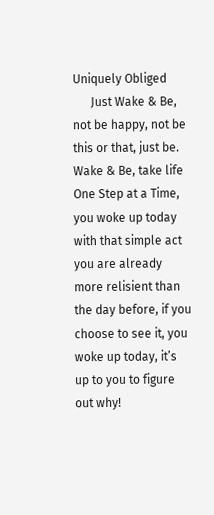Uniquely Obliged
      Just Wake & Be, not be happy, not be this or that, just be. Wake & Be, take life One Step at a Time, you woke up today with that simple act you are already more relisient than the day before, if you choose to see it, you woke up today, it’s up to you to figure out why!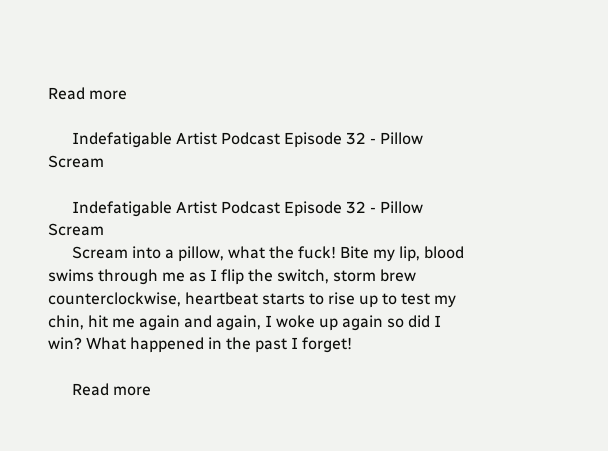Read more

      Indefatigable Artist Podcast Episode 32 - Pillow Scream

      Indefatigable Artist Podcast Episode 32 - Pillow Scream
      Scream into a pillow, what the fuck! Bite my lip, blood swims through me as I flip the switch, storm brew counterclockwise, heartbeat starts to rise up to test my chin, hit me again and again, I woke up again so did I win? What happened in the past I forget!

      Read more